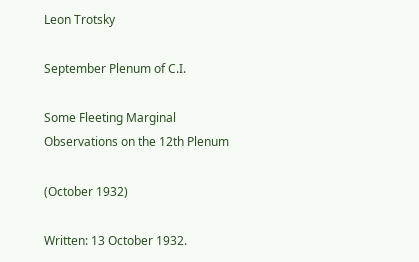Leon Trotsky

September Plenum of C.I.

Some Fleeting Marginal Observations on the 12th Plenum

(October 1932)

Written: 13 October 1932.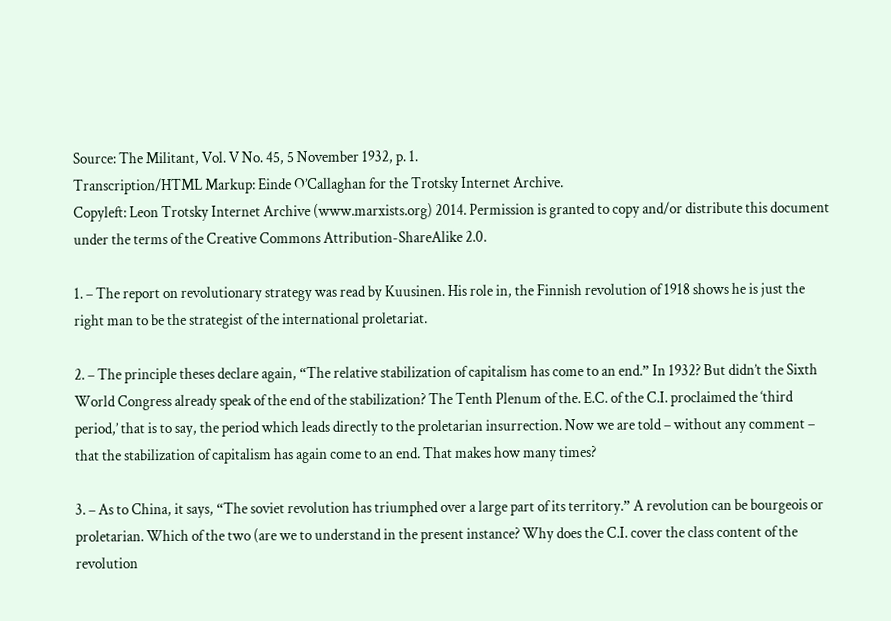Source: The Militant, Vol. V No. 45, 5 November 1932, p. 1.
Transcription/HTML Markup: Einde O’Callaghan for the Trotsky Internet Archive.
Copyleft: Leon Trotsky Internet Archive (www.marxists.org) 2014. Permission is granted to copy and/or distribute this document under the terms of the Creative Commons Attribution-ShareAlike 2.0.

1. – The report on revolutionary strategy was read by Kuusinen. His role in, the Finnish revolution of 1918 shows he is just the right man to be the strategist of the international proletariat.

2. – The principle theses declare again, “The relative stabilization of capitalism has come to an end.” In 1932? But didn’t the Sixth World Congress already speak of the end of the stabilization? The Tenth Plenum of the. E.C. of the C.I. proclaimed the ‘third period,’ that is to say, the period which leads directly to the proletarian insurrection. Now we are told – without any comment – that the stabilization of capitalism has again come to an end. That makes how many times?

3. – As to China, it says, “The soviet revolution has triumphed over a large part of its territory.” A revolution can be bourgeois or proletarian. Which of the two (are we to understand in the present instance? Why does the C.I. cover the class content of the revolution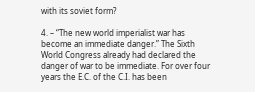with its soviet form?

4. – “The new world imperialist war has become an immediate danger.” The Sixth World Congress already had declared the danger of war to be immediate. For over four years the E.C. of the C.I. has been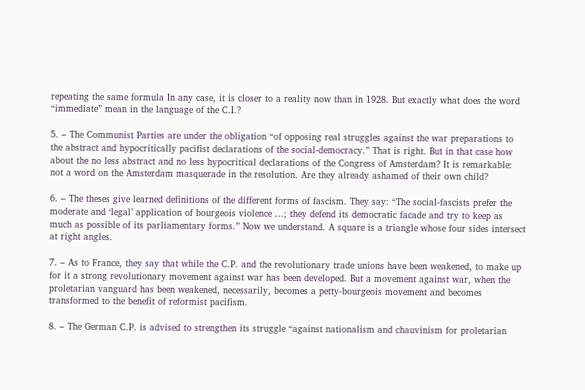repeating the same formula In any case, it is closer to a reality now than in 1928. But exactly what does the word “immediate” mean in the language of the C.I.?

5. – The Communist Parties are under the obligation “of opposing real struggles against the war preparations to the abstract and hypocritically pacifist declarations of the social-democracy.” That is right. But in that case how about the no less abstract and no less hypocritical declarations of the Congress of Amsterdam? It is remarkable: not a word on the Amsterdam masquerade in the resolution. Are they already ashamed of their own child?

6. – The theses give learned definitions of the different forms of fascism. They say: “The social-fascists prefer the moderate and ‘legal’ application of bourgeois violence ...; they defend its democratic facade and try to keep as much as possible of its parliamentary forms.” Now we understand. A square is a triangle whose four sides intersect at right angles.

7. – As to France, they say that while the C.P. and the revolutionary trade unions have been weakened, to make up for it a strong revolutionary movement against war has been developed. But a movement against war, when the proletarian vanguard has been weakened, necessarily, becomes a petty-bourgeois movement and becomes transformed to the benefit of reformist pacifism.

8. – The German C.P. is advised to strengthen its struggle “against nationalism and chauvinism for proletarian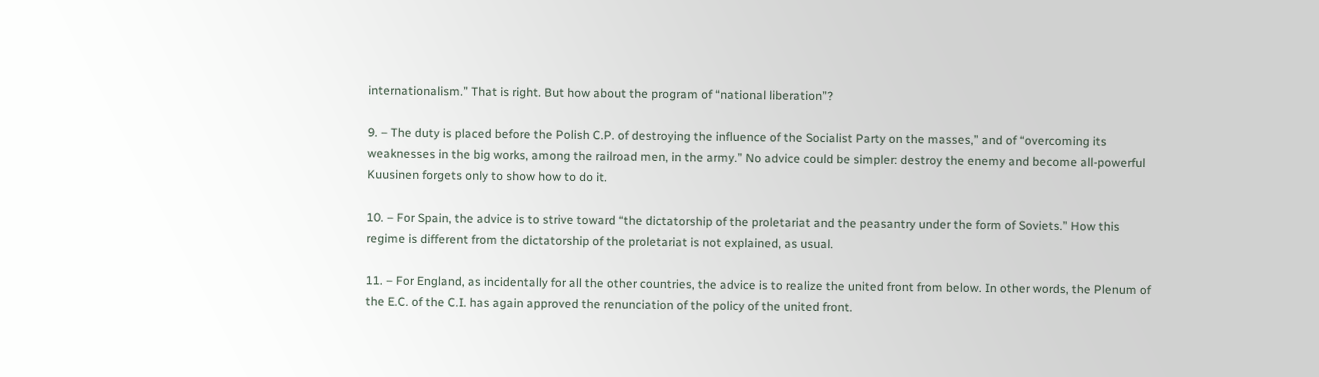internationalism.” That is right. But how about the program of “national liberation”?

9. – The duty is placed before the Polish C.P. of destroying the influence of the Socialist Party on the masses,” and of “overcoming its weaknesses in the big works, among the railroad men, in the army.” No advice could be simpler: destroy the enemy and become all-powerful Kuusinen forgets only to show how to do it.

10. – For Spain, the advice is to strive toward “the dictatorship of the proletariat and the peasantry under the form of Soviets.” How this regime is different from the dictatorship of the proletariat is not explained, as usual.

11. – For England, as incidentally for all the other countries, the advice is to realize the united front from below. In other words, the Plenum of the E.C. of the C.I. has again approved the renunciation of the policy of the united front.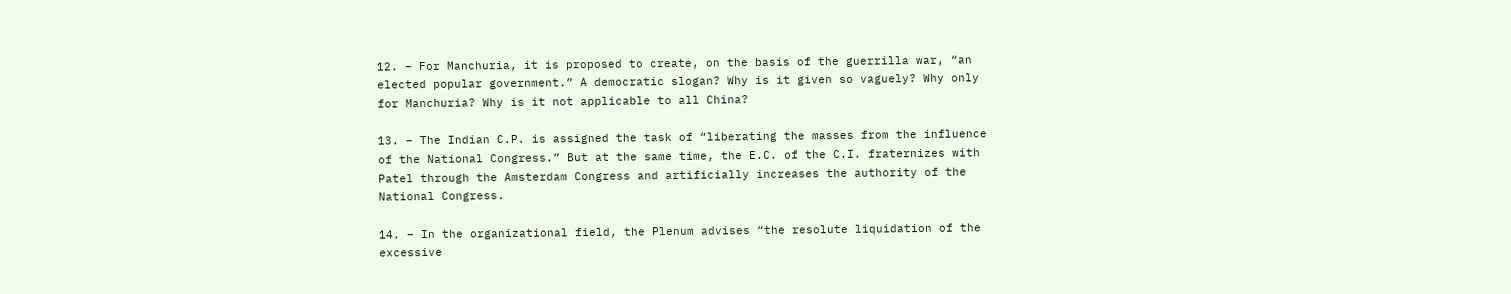12. – For Manchuria, it is proposed to create, on the basis of the guerrilla war, “an elected popular government.” A democratic slogan? Why is it given so vaguely? Why only for Manchuria? Why is it not applicable to all China?

13. – The Indian C.P. is assigned the task of “liberating the masses from the influence of the National Congress.” But at the same time, the E.C. of the C.I. fraternizes with Patel through the Amsterdam Congress and artificially increases the authority of the National Congress.

14. – In the organizational field, the Plenum advises “the resolute liquidation of the excessive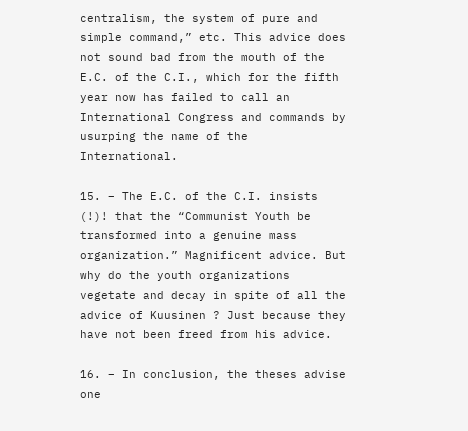centralism, the system of pure and simple command,” etc. This advice does not sound bad from the mouth of the E.C. of the C.I., which for the fifth year now has failed to call an International Congress and commands by usurping the name of the International.

15. – The E.C. of the C.I. insists (!)! that the “Communist Youth be transformed into a genuine mass organization.” Magnificent advice. But why do the youth organizations vegetate and decay in spite of all the advice of Kuusinen ? Just because they have not been freed from his advice.

16. – In conclusion, the theses advise one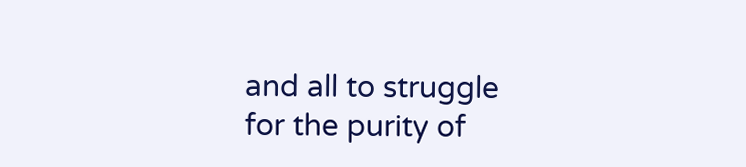and all to struggle for the purity of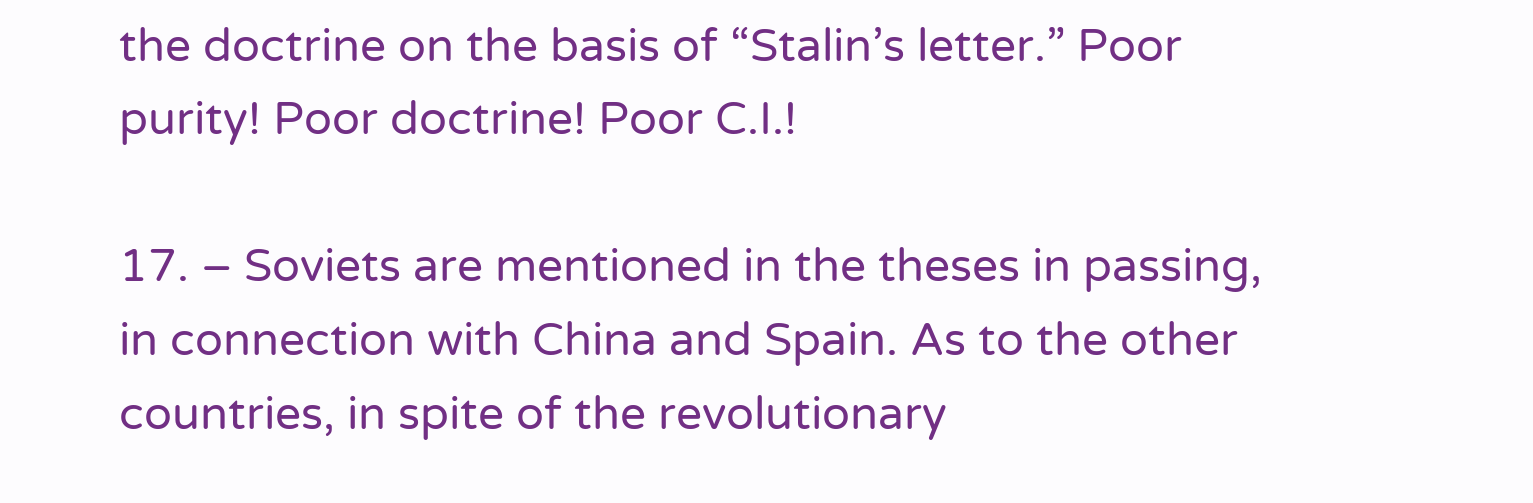the doctrine on the basis of “Stalin’s letter.” Poor purity! Poor doctrine! Poor C.I.!

17. – Soviets are mentioned in the theses in passing, in connection with China and Spain. As to the other countries, in spite of the revolutionary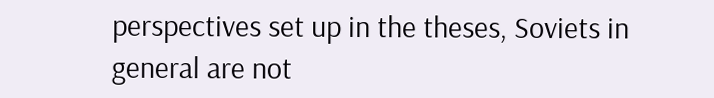perspectives set up in the theses, Soviets in general are not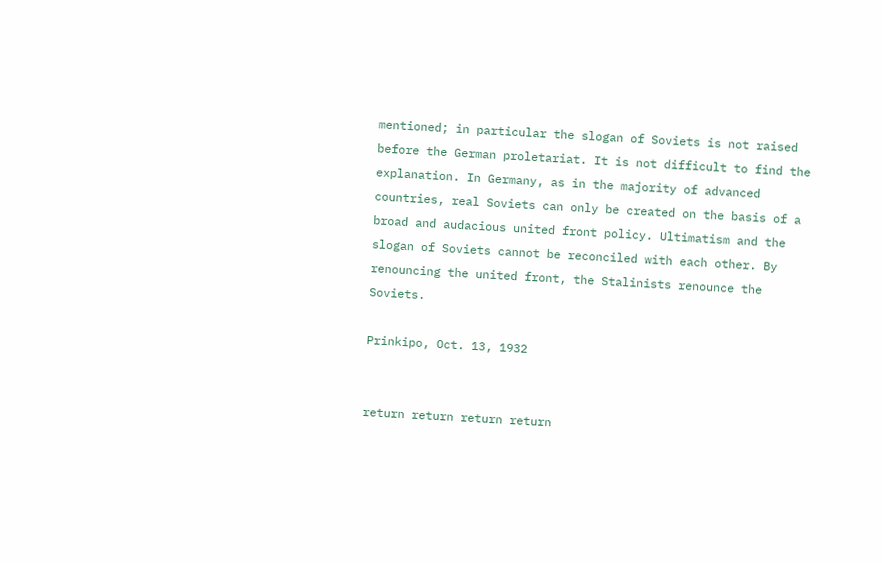mentioned; in particular the slogan of Soviets is not raised before the German proletariat. It is not difficult to find the explanation. In Germany, as in the majority of advanced countries, real Soviets can only be created on the basis of a broad and audacious united front policy. Ultimatism and the slogan of Soviets cannot be reconciled with each other. By renouncing the united front, the Stalinists renounce the Soviets.

Prinkipo, Oct. 13, 1932


return return return return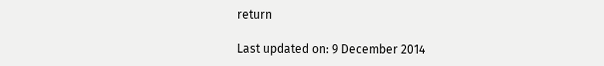return

Last updated on: 9 December 2014